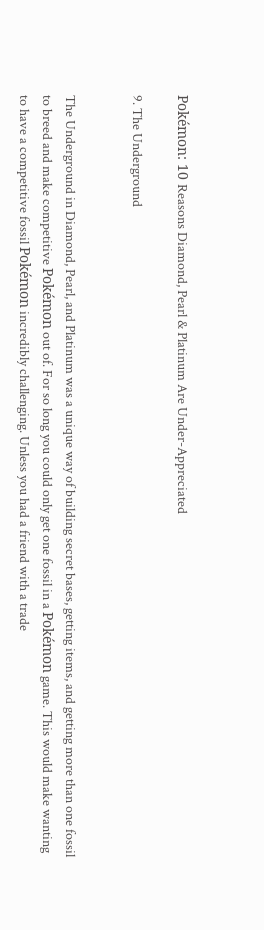Pokémon: 10 Reasons Diamond, Pearl & Platinum Are Under-Appreciated

9. The Underground


The Underground in Diamond, Pearl, and Platinum was a unique way of building secret bases, getting items, and getting more than one fossil to breed and make competitive Pokémon out of. For so long you could only get one fossil in a Pokémon game. This would make wanting to have a competitive fossil Pokémon incredibly challenging. Unless you had a friend with a trade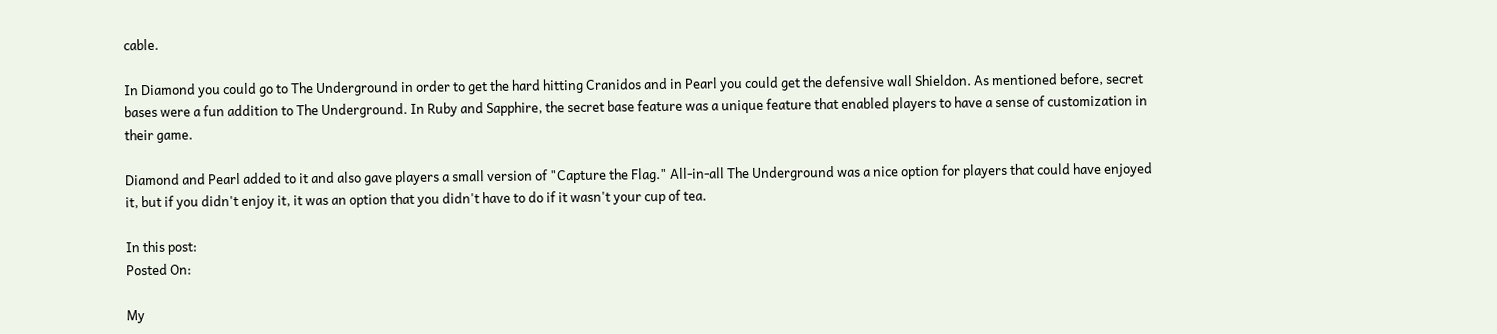cable.

In Diamond you could go to The Underground in order to get the hard hitting Cranidos and in Pearl you could get the defensive wall Shieldon. As mentioned before, secret bases were a fun addition to The Underground. In Ruby and Sapphire, the secret base feature was a unique feature that enabled players to have a sense of customization in their game.

Diamond and Pearl added to it and also gave players a small version of "Capture the Flag." All-in-all The Underground was a nice option for players that could have enjoyed it, but if you didn't enjoy it, it was an option that you didn't have to do if it wasn't your cup of tea.

In this post:
Posted On:

My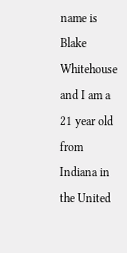name is Blake Whitehouse and I am a 21 year old from Indiana in the United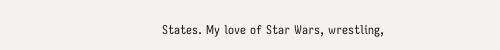States. My love of Star Wars, wrestling,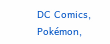DC Comics, Pokémon,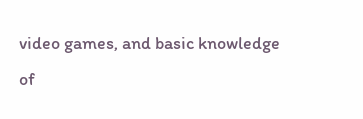video games, and basic knowledge of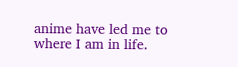anime have led me to where I am in life.